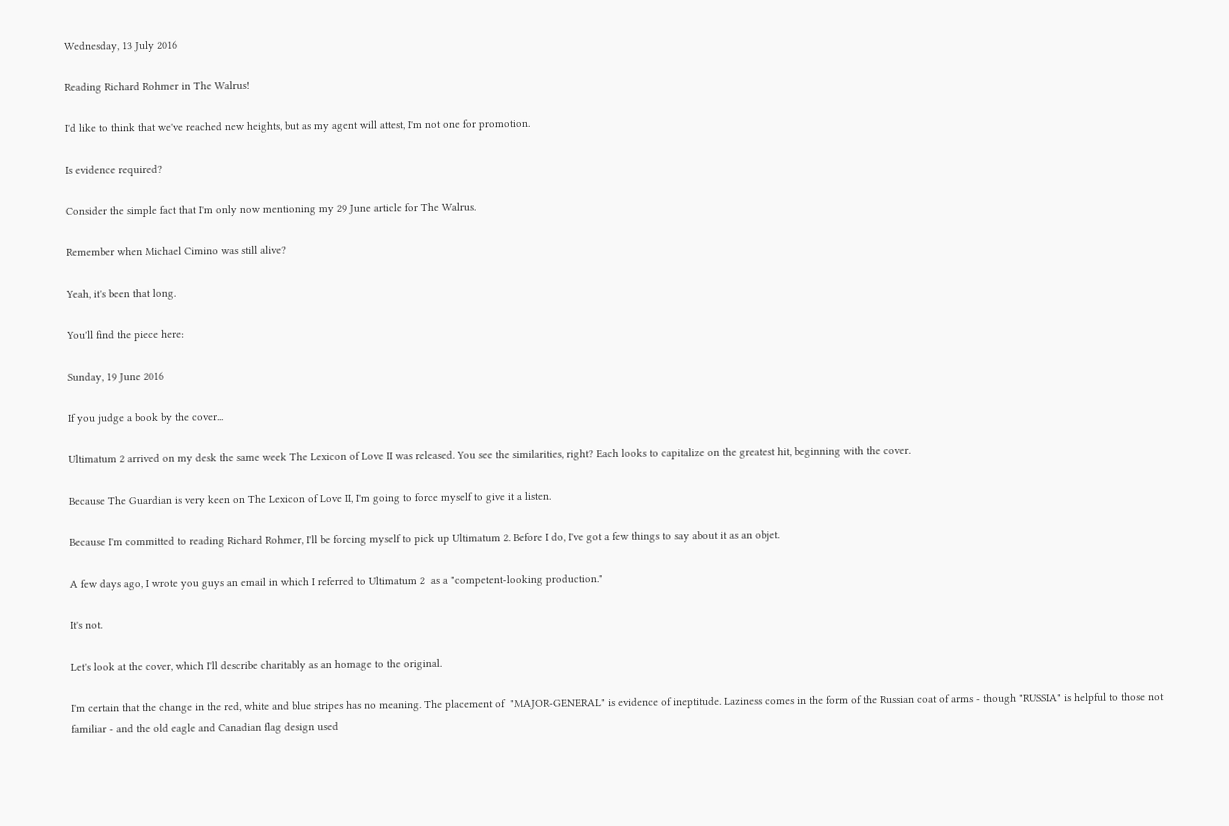Wednesday, 13 July 2016

Reading Richard Rohmer in The Walrus!

I'd like to think that we've reached new heights, but as my agent will attest, I'm not one for promotion.

Is evidence required?

Consider the simple fact that I'm only now mentioning my 29 June article for The Walrus.

Remember when Michael Cimino was still alive?

Yeah, it's been that long.

You'll find the piece here:

Sunday, 19 June 2016

If you judge a book by the cover...

Ultimatum 2 arrived on my desk the same week The Lexicon of Love II was released. You see the similarities, right? Each looks to capitalize on the greatest hit, beginning with the cover.

Because The Guardian is very keen on The Lexicon of Love II, I'm going to force myself to give it a listen.

Because I'm committed to reading Richard Rohmer, I'll be forcing myself to pick up Ultimatum 2. Before I do, I've got a few things to say about it as an objet.

A few days ago, I wrote you guys an email in which I referred to Ultimatum 2  as a "competent-looking production."

It's not.

Let's look at the cover, which I'll describe charitably as an homage to the original.

I'm certain that the change in the red, white and blue stripes has no meaning. The placement of  "MAJOR-GENERAL" is evidence of ineptitude. Laziness comes in the form of the Russian coat of arms - though "RUSSIA" is helpful to those not familiar - and the old eagle and Canadian flag design used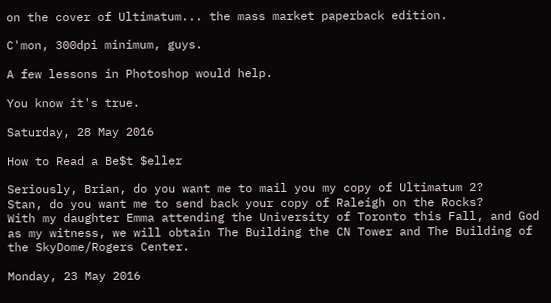on the cover of Ultimatum... the mass market paperback edition.

C'mon, 300dpi minimum, guys.

A few lessons in Photoshop would help.

You know it's true.

Saturday, 28 May 2016

How to Read a Be$t $eller

Seriously, Brian, do you want me to mail you my copy of Ultimatum 2?
Stan, do you want me to send back your copy of Raleigh on the Rocks?
With my daughter Emma attending the University of Toronto this Fall, and God as my witness, we will obtain The Building the CN Tower and The Building of the SkyDome/Rogers Center.

Monday, 23 May 2016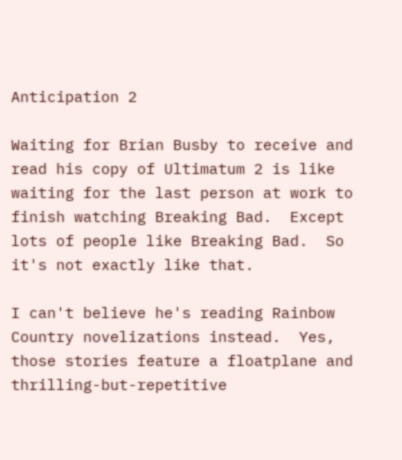Anticipation 2

Waiting for Brian Busby to receive and read his copy of Ultimatum 2 is like waiting for the last person at work to finish watching Breaking Bad.  Except lots of people like Breaking Bad.  So it's not exactly like that.

I can't believe he's reading Rainbow Country novelizations instead.  Yes, those stories feature a floatplane and thrilling-but-repetitive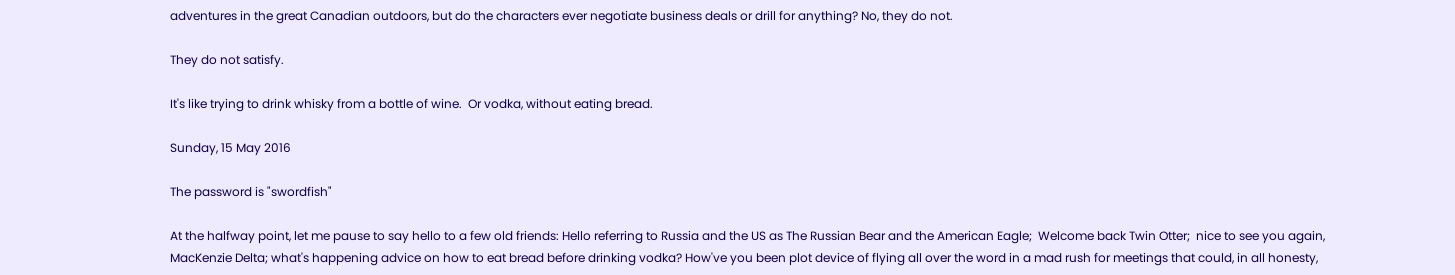adventures in the great Canadian outdoors, but do the characters ever negotiate business deals or drill for anything? No, they do not.

They do not satisfy.

It's like trying to drink whisky from a bottle of wine.  Or vodka, without eating bread.

Sunday, 15 May 2016

The password is "swordfish"

At the halfway point, let me pause to say hello to a few old friends: Hello referring to Russia and the US as The Russian Bear and the American Eagle;  Welcome back Twin Otter;  nice to see you again, MacKenzie Delta; what's happening advice on how to eat bread before drinking vodka? How've you been plot device of flying all over the word in a mad rush for meetings that could, in all honesty,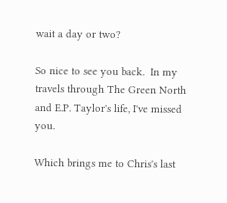wait a day or two?

So nice to see you back.  In my travels through The Green North and E.P. Taylor's life, I've missed you.

Which brings me to Chris's last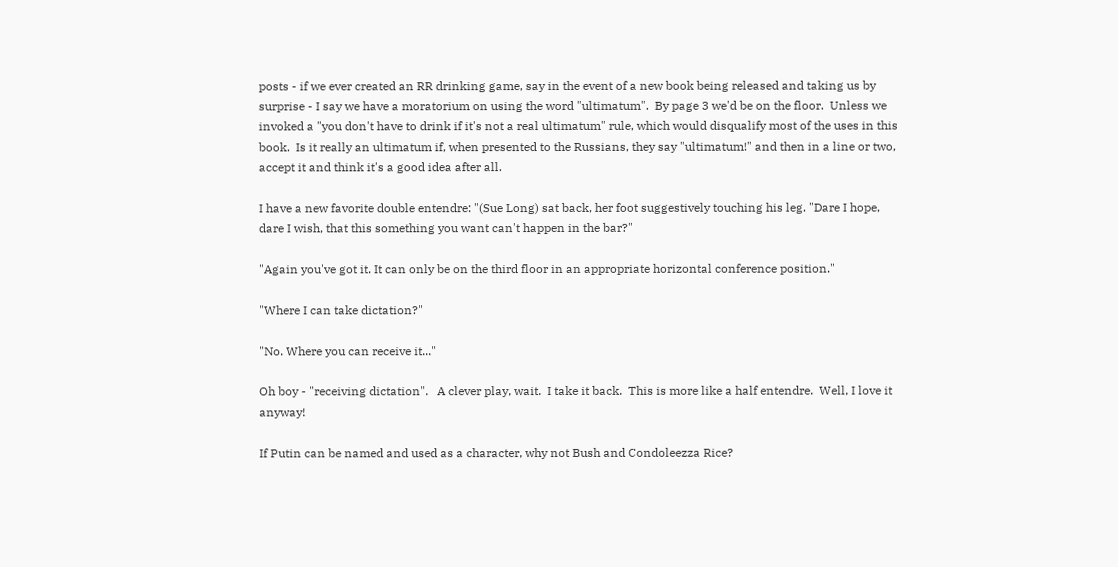posts - if we ever created an RR drinking game, say in the event of a new book being released and taking us by surprise - I say we have a moratorium on using the word "ultimatum".  By page 3 we'd be on the floor.  Unless we invoked a "you don't have to drink if it's not a real ultimatum" rule, which would disqualify most of the uses in this book.  Is it really an ultimatum if, when presented to the Russians, they say "ultimatum!" and then in a line or two, accept it and think it's a good idea after all.

I have a new favorite double entendre: "(Sue Long) sat back, her foot suggestively touching his leg. "Dare I hope, dare I wish, that this something you want can't happen in the bar?"

"Again you've got it. It can only be on the third floor in an appropriate horizontal conference position."

"Where I can take dictation?"

"No. Where you can receive it..."

Oh boy - "receiving dictation".   A clever play, wait.  I take it back.  This is more like a half entendre.  Well, I love it anyway!

If Putin can be named and used as a character, why not Bush and Condoleezza Rice?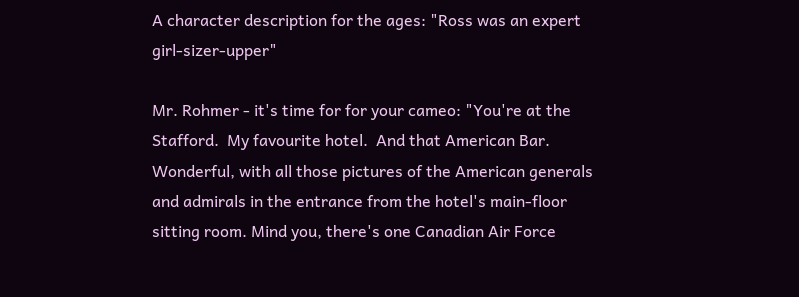A character description for the ages: "Ross was an expert girl-sizer-upper"

Mr. Rohmer - it's time for for your cameo: "You're at the Stafford.  My favourite hotel.  And that American Bar. Wonderful, with all those pictures of the American generals and admirals in the entrance from the hotel's main-floor sitting room. Mind you, there's one Canadian Air Force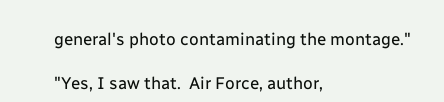general's photo contaminating the montage."

"Yes, I saw that.  Air Force, author,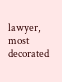lawyer, most decorated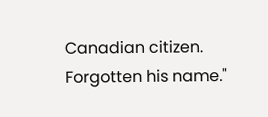Canadian citizen.  Forgotten his name."